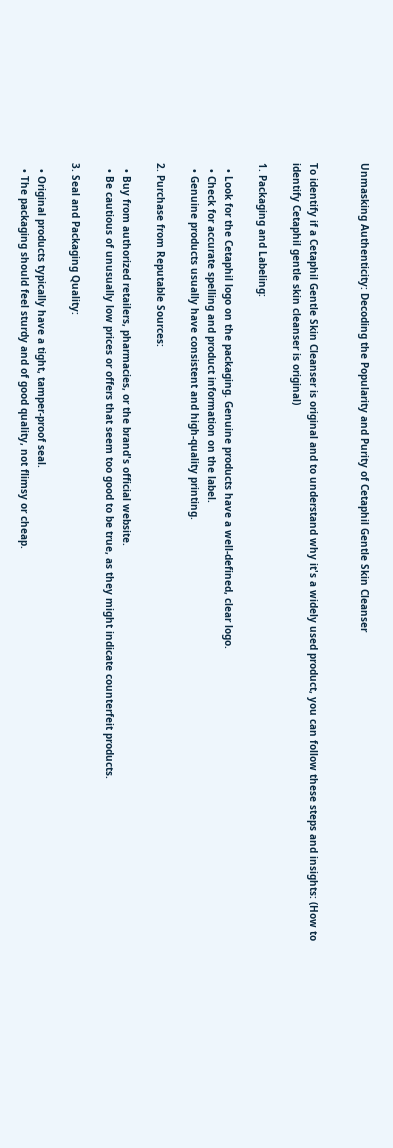Unmasking Authenticity: Decoding the Popularity and Purity of Cetaphil Gentle Skin Cleanser


To identify if a Cetaphil Gentle Skin Cleanser is original and to understand why it's a widely used product, you can follow these steps and insights: (How to identify Cetaphil gentle skin cleanser is original)

1. Packaging and Labeling:

  • Look for the Cetaphil logo on the packaging. Genuine products have a well-defined, clear logo.
  • Check for accurate spelling and product information on the label.
  • Genuine products usually have consistent and high-quality printing.

2. Purchase from Reputable Sources:

  • Buy from authorized retailers, pharmacies, or the brand's official website.
  • Be cautious of unusually low prices or offers that seem too good to be true, as they might indicate counterfeit products.

3. Seal and Packaging Quality:

  • Original products typically have a tight, tamper-proof seal.
  • The packaging should feel sturdy and of good quality, not flimsy or cheap.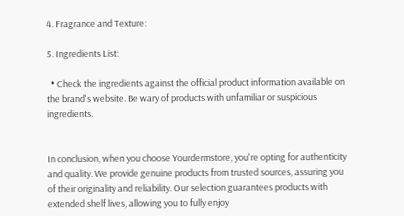4. Fragrance and Texture:

5. Ingredients List:

  • Check the ingredients against the official product information available on the brand's website. Be wary of products with unfamiliar or suspicious ingredients.


In conclusion, when you choose Yourdermstore, you're opting for authenticity and quality. We provide genuine products from trusted sources, assuring you of their originality and reliability. Our selection guarantees products with extended shelf lives, allowing you to fully enjoy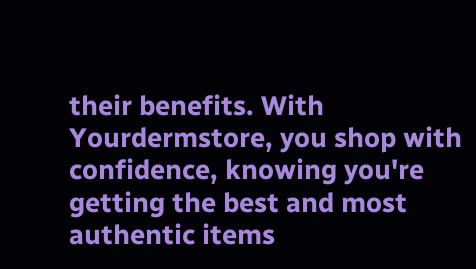their benefits. With Yourdermstore, you shop with confidence, knowing you're getting the best and most authentic items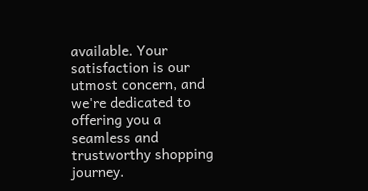available. Your satisfaction is our utmost concern, and we're dedicated to offering you a seamless and trustworthy shopping journey.